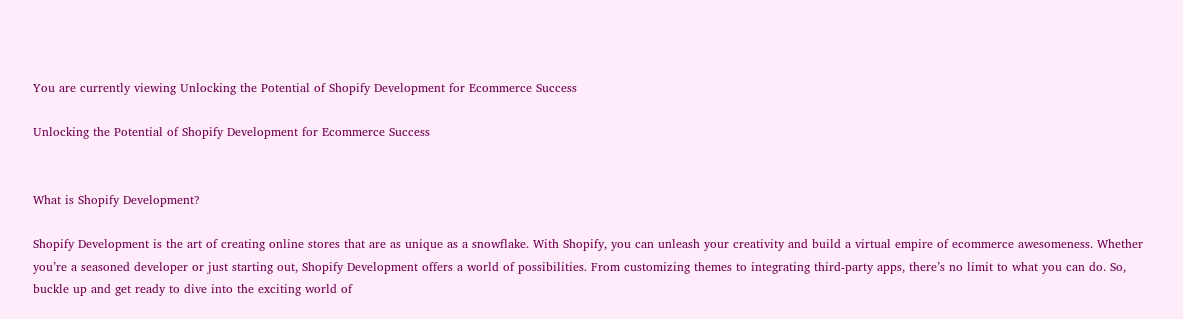You are currently viewing Unlocking the Potential of Shopify Development for Ecommerce Success

Unlocking the Potential of Shopify Development for Ecommerce Success


What is Shopify Development?

Shopify Development is the art of creating online stores that are as unique as a snowflake. With Shopify, you can unleash your creativity and build a virtual empire of ecommerce awesomeness. Whether you’re a seasoned developer or just starting out, Shopify Development offers a world of possibilities. From customizing themes to integrating third-party apps, there’s no limit to what you can do. So, buckle up and get ready to dive into the exciting world of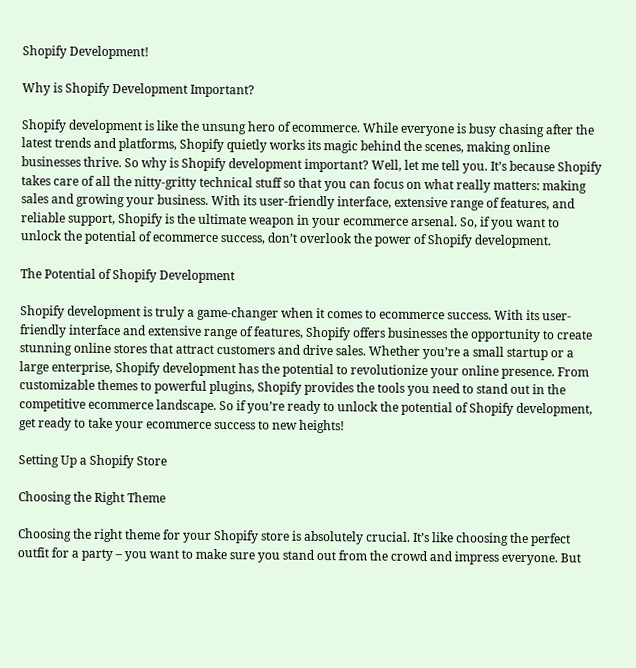Shopify Development!

Why is Shopify Development Important?

Shopify development is like the unsung hero of ecommerce. While everyone is busy chasing after the latest trends and platforms, Shopify quietly works its magic behind the scenes, making online businesses thrive. So why is Shopify development important? Well, let me tell you. It’s because Shopify takes care of all the nitty-gritty technical stuff so that you can focus on what really matters: making sales and growing your business. With its user-friendly interface, extensive range of features, and reliable support, Shopify is the ultimate weapon in your ecommerce arsenal. So, if you want to unlock the potential of ecommerce success, don’t overlook the power of Shopify development.

The Potential of Shopify Development

Shopify development is truly a game-changer when it comes to ecommerce success. With its user-friendly interface and extensive range of features, Shopify offers businesses the opportunity to create stunning online stores that attract customers and drive sales. Whether you’re a small startup or a large enterprise, Shopify development has the potential to revolutionize your online presence. From customizable themes to powerful plugins, Shopify provides the tools you need to stand out in the competitive ecommerce landscape. So if you’re ready to unlock the potential of Shopify development, get ready to take your ecommerce success to new heights!

Setting Up a Shopify Store

Choosing the Right Theme

Choosing the right theme for your Shopify store is absolutely crucial. It’s like choosing the perfect outfit for a party – you want to make sure you stand out from the crowd and impress everyone. But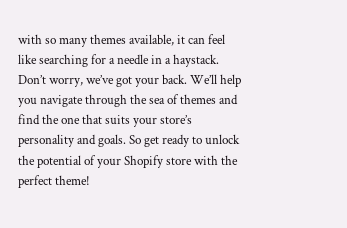with so many themes available, it can feel like searching for a needle in a haystack. Don’t worry, we’ve got your back. We’ll help you navigate through the sea of themes and find the one that suits your store’s personality and goals. So get ready to unlock the potential of your Shopify store with the perfect theme!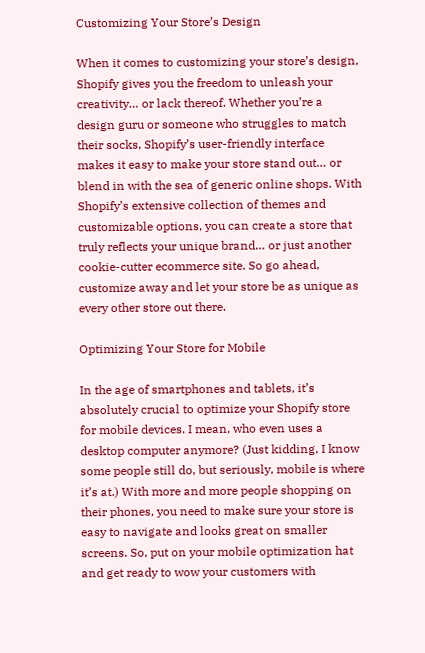Customizing Your Store’s Design

When it comes to customizing your store’s design, Shopify gives you the freedom to unleash your creativity… or lack thereof. Whether you’re a design guru or someone who struggles to match their socks, Shopify’s user-friendly interface makes it easy to make your store stand out… or blend in with the sea of generic online shops. With Shopify’s extensive collection of themes and customizable options, you can create a store that truly reflects your unique brand… or just another cookie-cutter ecommerce site. So go ahead, customize away and let your store be as unique as every other store out there.

Optimizing Your Store for Mobile

In the age of smartphones and tablets, it’s absolutely crucial to optimize your Shopify store for mobile devices. I mean, who even uses a desktop computer anymore? (Just kidding, I know some people still do, but seriously, mobile is where it’s at.) With more and more people shopping on their phones, you need to make sure your store is easy to navigate and looks great on smaller screens. So, put on your mobile optimization hat and get ready to wow your customers with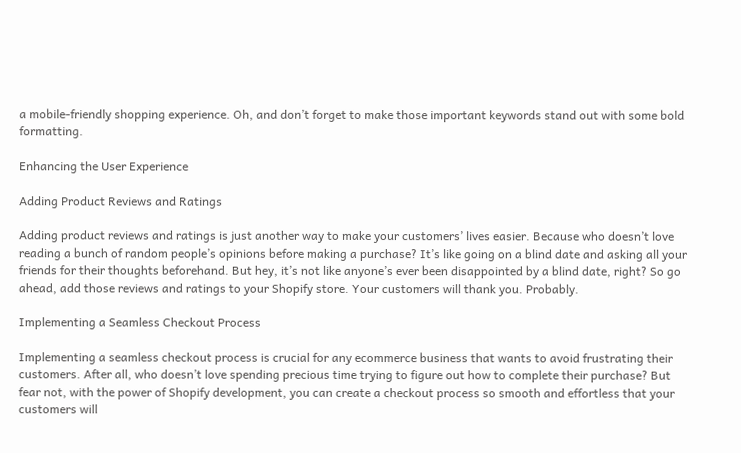a mobile-friendly shopping experience. Oh, and don’t forget to make those important keywords stand out with some bold formatting.

Enhancing the User Experience

Adding Product Reviews and Ratings

Adding product reviews and ratings is just another way to make your customers’ lives easier. Because who doesn’t love reading a bunch of random people’s opinions before making a purchase? It’s like going on a blind date and asking all your friends for their thoughts beforehand. But hey, it’s not like anyone’s ever been disappointed by a blind date, right? So go ahead, add those reviews and ratings to your Shopify store. Your customers will thank you. Probably.

Implementing a Seamless Checkout Process

Implementing a seamless checkout process is crucial for any ecommerce business that wants to avoid frustrating their customers. After all, who doesn’t love spending precious time trying to figure out how to complete their purchase? But fear not, with the power of Shopify development, you can create a checkout process so smooth and effortless that your customers will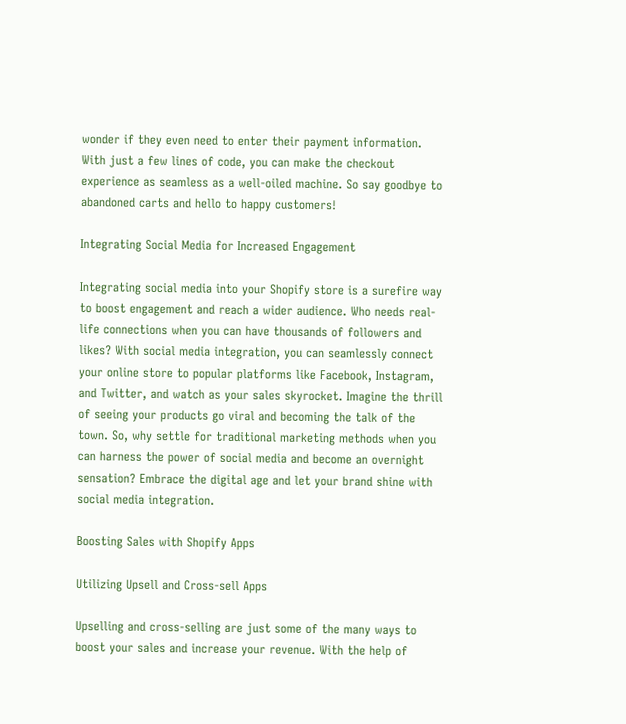wonder if they even need to enter their payment information. With just a few lines of code, you can make the checkout experience as seamless as a well-oiled machine. So say goodbye to abandoned carts and hello to happy customers!

Integrating Social Media for Increased Engagement

Integrating social media into your Shopify store is a surefire way to boost engagement and reach a wider audience. Who needs real-life connections when you can have thousands of followers and likes? With social media integration, you can seamlessly connect your online store to popular platforms like Facebook, Instagram, and Twitter, and watch as your sales skyrocket. Imagine the thrill of seeing your products go viral and becoming the talk of the town. So, why settle for traditional marketing methods when you can harness the power of social media and become an overnight sensation? Embrace the digital age and let your brand shine with social media integration.

Boosting Sales with Shopify Apps

Utilizing Upsell and Cross-sell Apps

Upselling and cross-selling are just some of the many ways to boost your sales and increase your revenue. With the help of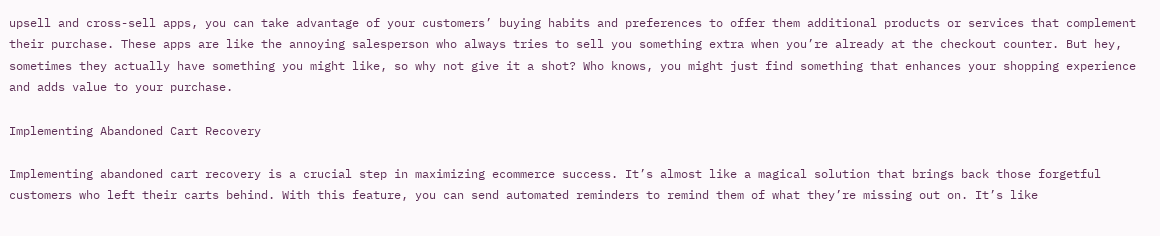upsell and cross-sell apps, you can take advantage of your customers’ buying habits and preferences to offer them additional products or services that complement their purchase. These apps are like the annoying salesperson who always tries to sell you something extra when you’re already at the checkout counter. But hey, sometimes they actually have something you might like, so why not give it a shot? Who knows, you might just find something that enhances your shopping experience and adds value to your purchase.

Implementing Abandoned Cart Recovery

Implementing abandoned cart recovery is a crucial step in maximizing ecommerce success. It’s almost like a magical solution that brings back those forgetful customers who left their carts behind. With this feature, you can send automated reminders to remind them of what they’re missing out on. It’s like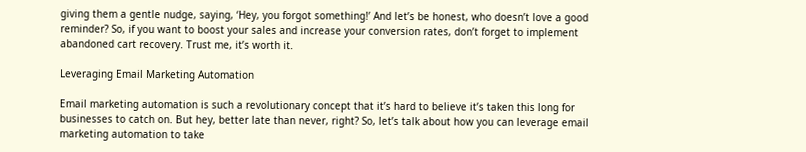giving them a gentle nudge, saying, ‘Hey, you forgot something!’ And let’s be honest, who doesn’t love a good reminder? So, if you want to boost your sales and increase your conversion rates, don’t forget to implement abandoned cart recovery. Trust me, it’s worth it.

Leveraging Email Marketing Automation

Email marketing automation is such a revolutionary concept that it’s hard to believe it’s taken this long for businesses to catch on. But hey, better late than never, right? So, let’s talk about how you can leverage email marketing automation to take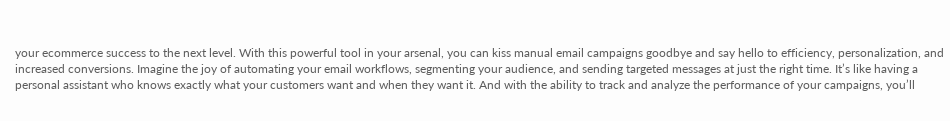your ecommerce success to the next level. With this powerful tool in your arsenal, you can kiss manual email campaigns goodbye and say hello to efficiency, personalization, and increased conversions. Imagine the joy of automating your email workflows, segmenting your audience, and sending targeted messages at just the right time. It’s like having a personal assistant who knows exactly what your customers want and when they want it. And with the ability to track and analyze the performance of your campaigns, you’ll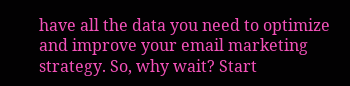have all the data you need to optimize and improve your email marketing strategy. So, why wait? Start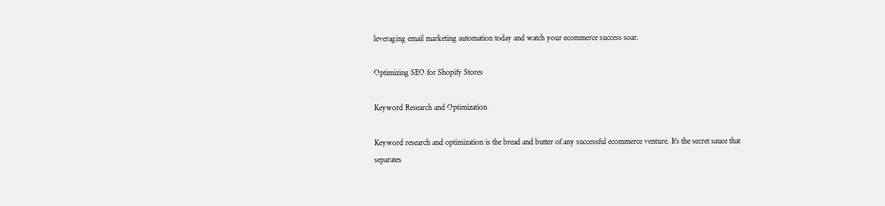leveraging email marketing automation today and watch your ecommerce success soar.

Optimizing SEO for Shopify Stores

Keyword Research and Optimization

Keyword research and optimization is the bread and butter of any successful ecommerce venture. It’s the secret sauce that separates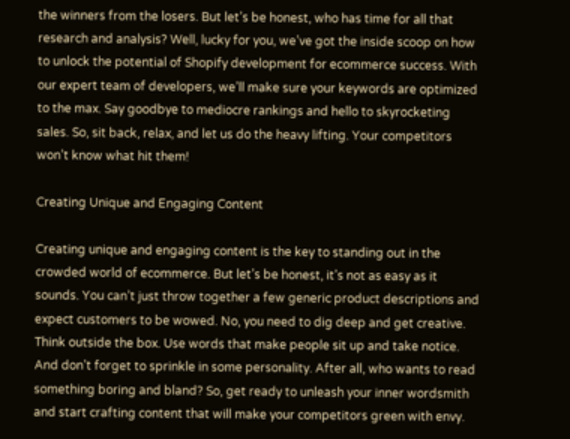the winners from the losers. But let’s be honest, who has time for all that research and analysis? Well, lucky for you, we’ve got the inside scoop on how to unlock the potential of Shopify development for ecommerce success. With our expert team of developers, we’ll make sure your keywords are optimized to the max. Say goodbye to mediocre rankings and hello to skyrocketing sales. So, sit back, relax, and let us do the heavy lifting. Your competitors won’t know what hit them!

Creating Unique and Engaging Content

Creating unique and engaging content is the key to standing out in the crowded world of ecommerce. But let’s be honest, it’s not as easy as it sounds. You can’t just throw together a few generic product descriptions and expect customers to be wowed. No, you need to dig deep and get creative. Think outside the box. Use words that make people sit up and take notice. And don’t forget to sprinkle in some personality. After all, who wants to read something boring and bland? So, get ready to unleash your inner wordsmith and start crafting content that will make your competitors green with envy.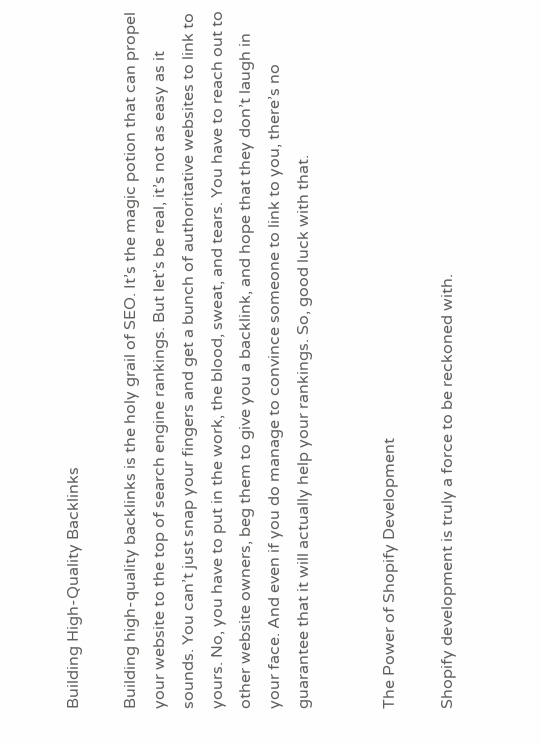Building High-Quality Backlinks

Building high-quality backlinks is the holy grail of SEO. It’s the magic potion that can propel your website to the top of search engine rankings. But let’s be real, it’s not as easy as it sounds. You can’t just snap your fingers and get a bunch of authoritative websites to link to yours. No, you have to put in the work, the blood, sweat, and tears. You have to reach out to other website owners, beg them to give you a backlink, and hope that they don’t laugh in your face. And even if you do manage to convince someone to link to you, there’s no guarantee that it will actually help your rankings. So, good luck with that.


The Power of Shopify Development

Shopify development is truly a force to be reckoned with.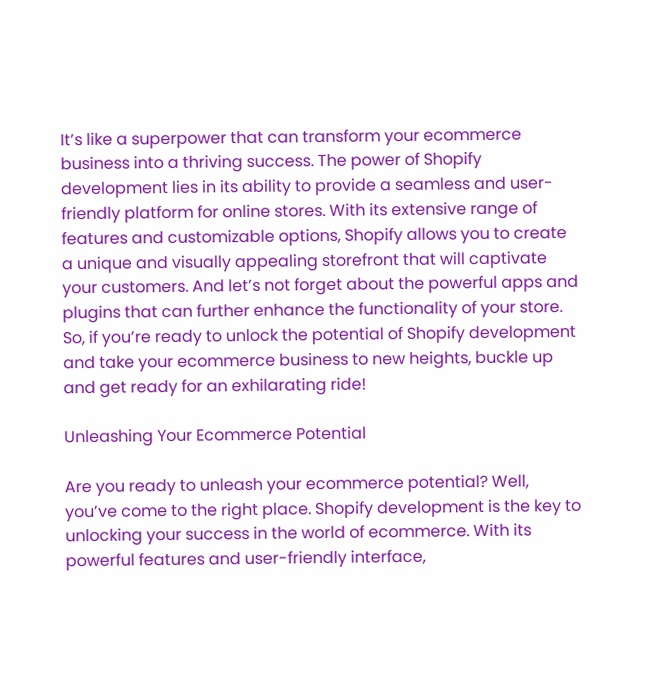It’s like a superpower that can transform your ecommerce business into a thriving success. The power of Shopify development lies in its ability to provide a seamless and user-friendly platform for online stores. With its extensive range of features and customizable options, Shopify allows you to create a unique and visually appealing storefront that will captivate your customers. And let’s not forget about the powerful apps and plugins that can further enhance the functionality of your store. So, if you’re ready to unlock the potential of Shopify development and take your ecommerce business to new heights, buckle up and get ready for an exhilarating ride!

Unleashing Your Ecommerce Potential

Are you ready to unleash your ecommerce potential? Well, you’ve come to the right place. Shopify development is the key to unlocking your success in the world of ecommerce. With its powerful features and user-friendly interface,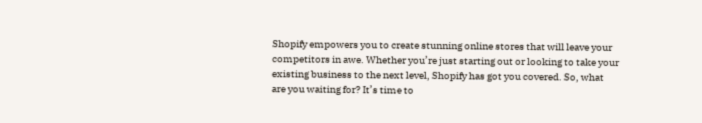Shopify empowers you to create stunning online stores that will leave your competitors in awe. Whether you’re just starting out or looking to take your existing business to the next level, Shopify has got you covered. So, what are you waiting for? It’s time to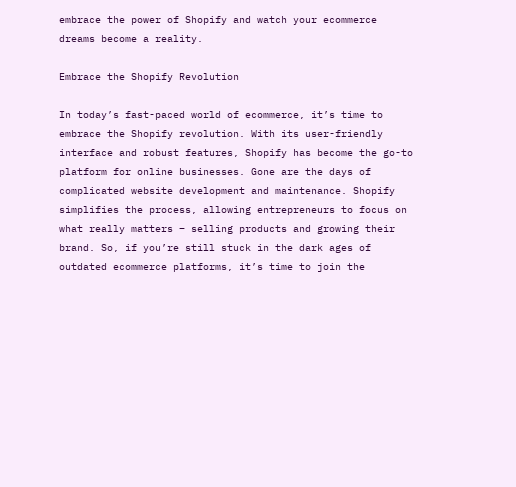embrace the power of Shopify and watch your ecommerce dreams become a reality.

Embrace the Shopify Revolution

In today’s fast-paced world of ecommerce, it’s time to embrace the Shopify revolution. With its user-friendly interface and robust features, Shopify has become the go-to platform for online businesses. Gone are the days of complicated website development and maintenance. Shopify simplifies the process, allowing entrepreneurs to focus on what really matters – selling products and growing their brand. So, if you’re still stuck in the dark ages of outdated ecommerce platforms, it’s time to join the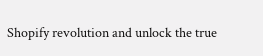Shopify revolution and unlock the true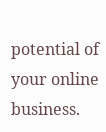potential of your online business.